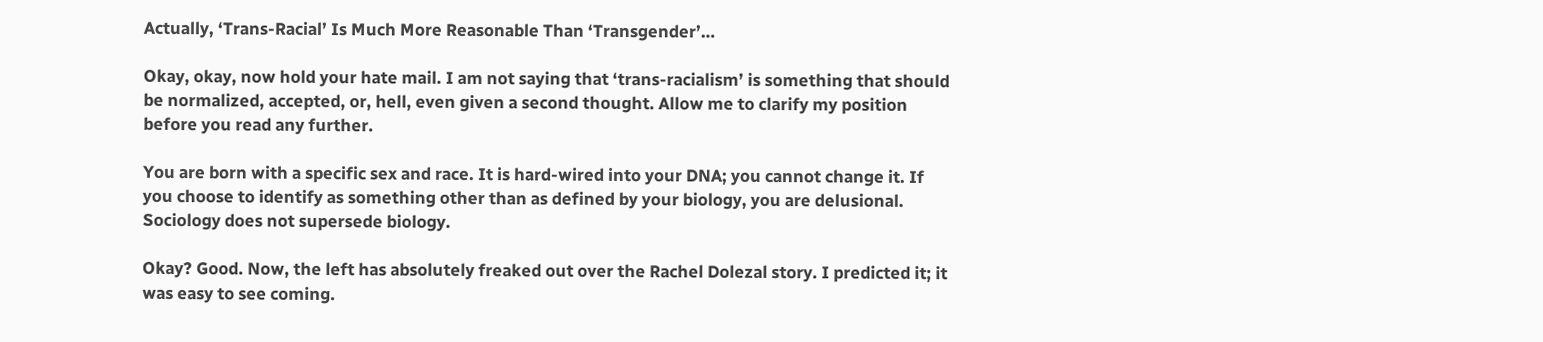Actually, ‘Trans-Racial’ Is Much More Reasonable Than ‘Transgender’…

Okay, okay, now hold your hate mail. I am not saying that ‘trans-racialism’ is something that should be normalized, accepted, or, hell, even given a second thought. Allow me to clarify my position before you read any further.

You are born with a specific sex and race. It is hard-wired into your DNA; you cannot change it. If you choose to identify as something other than as defined by your biology, you are delusional. Sociology does not supersede biology.

Okay? Good. Now, the left has absolutely freaked out over the Rachel Dolezal story. I predicted it; it was easy to see coming.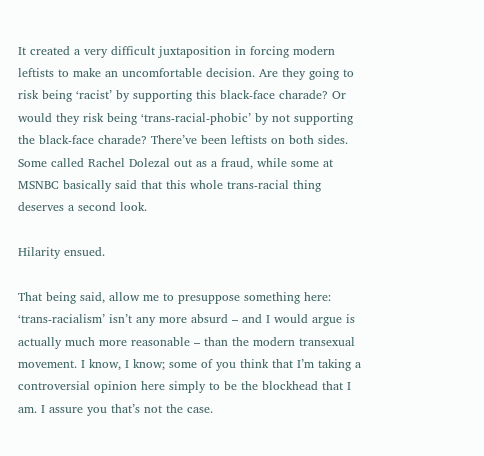It created a very difficult juxtaposition in forcing modern leftists to make an uncomfortable decision. Are they going to risk being ‘racist’ by supporting this black-face charade? Or would they risk being ‘trans-racial-phobic’ by not supporting the black-face charade? There’ve been leftists on both sides. Some called Rachel Dolezal out as a fraud, while some at MSNBC basically said that this whole trans-racial thing deserves a second look.

Hilarity ensued.

That being said, allow me to presuppose something here: ‘trans-racialism’ isn’t any more absurd – and I would argue is actually much more reasonable – than the modern transexual movement. I know, I know; some of you think that I’m taking a controversial opinion here simply to be the blockhead that I am. I assure you that’s not the case.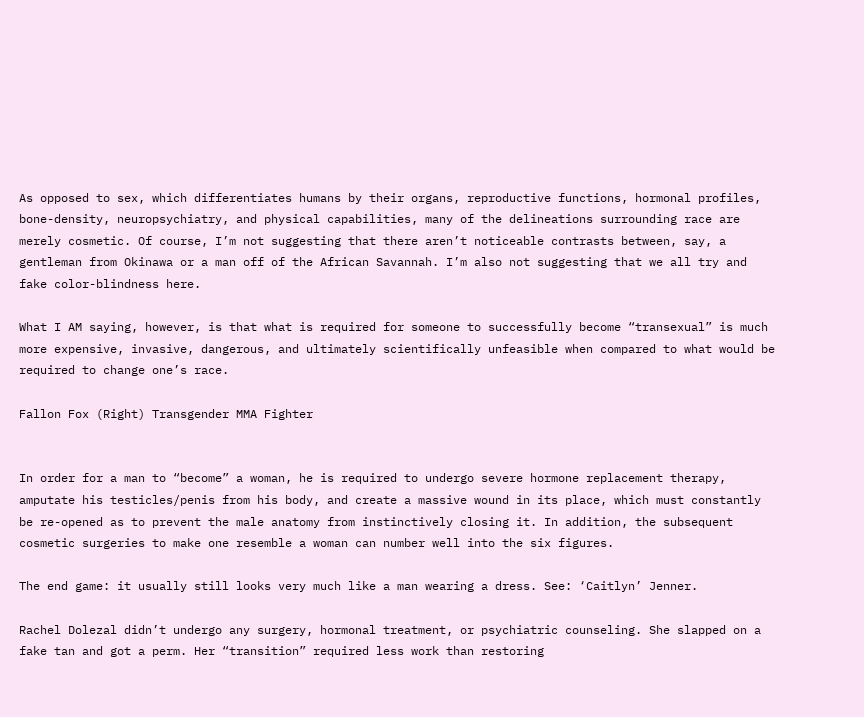As opposed to sex, which differentiates humans by their organs, reproductive functions, hormonal profiles, bone-density, neuropsychiatry, and physical capabilities, many of the delineations surrounding race are merely cosmetic. Of course, I’m not suggesting that there aren’t noticeable contrasts between, say, a gentleman from Okinawa or a man off of the African Savannah. I’m also not suggesting that we all try and fake color-blindness here.

What I AM saying, however, is that what is required for someone to successfully become “transexual” is much more expensive, invasive, dangerous, and ultimately scientifically unfeasible when compared to what would be required to change one’s race.

Fallon Fox (Right) Transgender MMA Fighter


In order for a man to “become” a woman, he is required to undergo severe hormone replacement therapy, amputate his testicles/penis from his body, and create a massive wound in its place, which must constantly be re-opened as to prevent the male anatomy from instinctively closing it. In addition, the subsequent cosmetic surgeries to make one resemble a woman can number well into the six figures.

The end game: it usually still looks very much like a man wearing a dress. See: ‘Caitlyn’ Jenner.

Rachel Dolezal didn’t undergo any surgery, hormonal treatment, or psychiatric counseling. She slapped on a fake tan and got a perm. Her “transition” required less work than restoring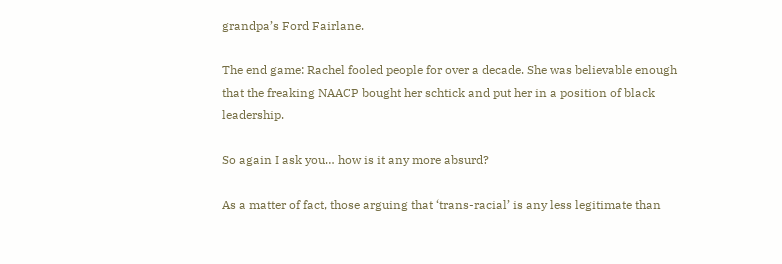grandpa’s Ford Fairlane.

The end game: Rachel fooled people for over a decade. She was believable enough that the freaking NAACP bought her schtick and put her in a position of black leadership.

So again I ask you… how is it any more absurd?

As a matter of fact, those arguing that ‘trans-racial’ is any less legitimate than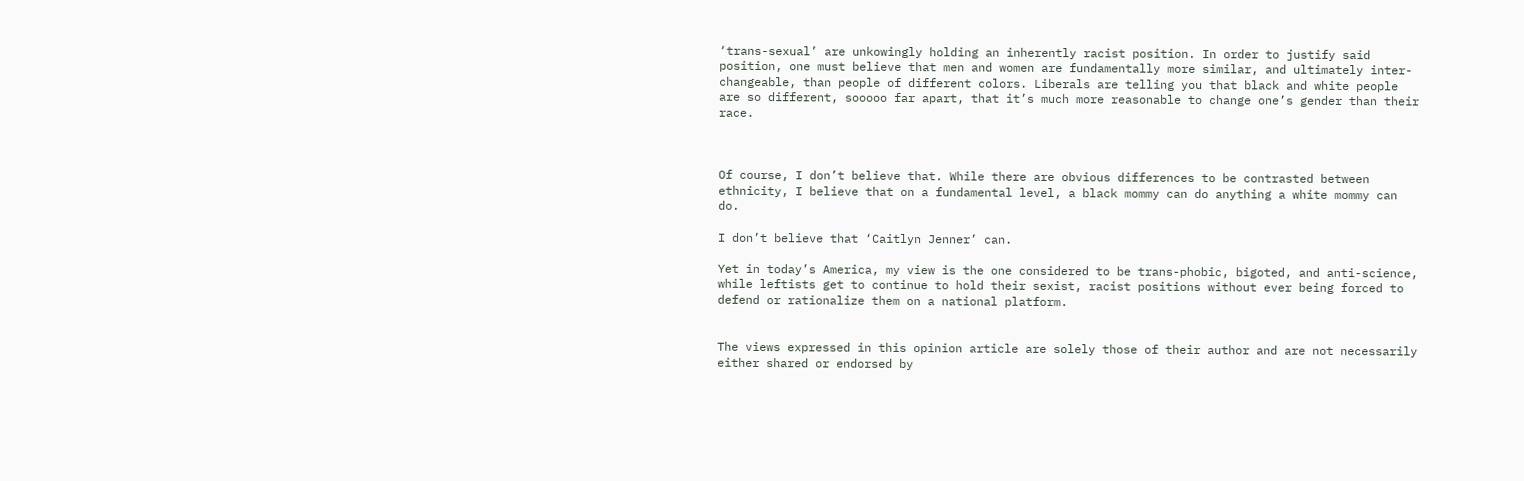‘trans-sexual’ are unkowingly holding an inherently racist position. In order to justify said position, one must believe that men and women are fundamentally more similar, and ultimately inter-changeable, than people of different colors. Liberals are telling you that black and white people are so different, sooooo far apart, that it’s much more reasonable to change one’s gender than their race.



Of course, I don’t believe that. While there are obvious differences to be contrasted between ethnicity, I believe that on a fundamental level, a black mommy can do anything a white mommy can do.

I don’t believe that ‘Caitlyn Jenner’ can.

Yet in today’s America, my view is the one considered to be trans-phobic, bigoted, and anti-science, while leftists get to continue to hold their sexist, racist positions without ever being forced to defend or rationalize them on a national platform.


The views expressed in this opinion article are solely those of their author and are not necessarily either shared or endorsed by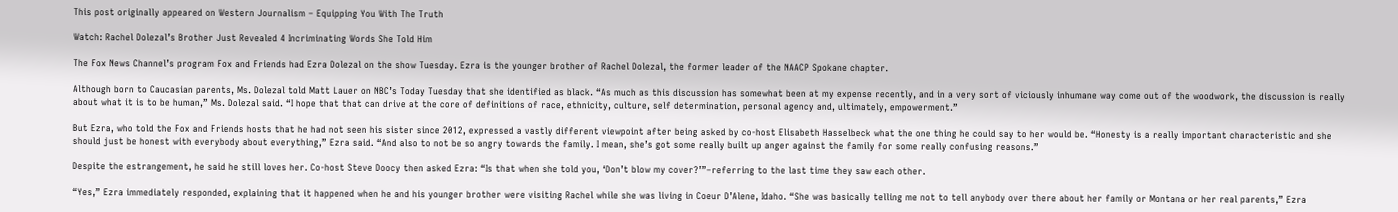This post originally appeared on Western Journalism – Equipping You With The Truth

Watch: Rachel Dolezal’s Brother Just Revealed 4 Incriminating Words She Told Him

The Fox News Channel’s program Fox and Friends had Ezra Dolezal on the show Tuesday. Ezra is the younger brother of Rachel Dolezal, the former leader of the NAACP Spokane chapter.

Although born to Caucasian parents, Ms. Dolezal told Matt Lauer on NBC’s Today Tuesday that she identified as black. “As much as this discussion has somewhat been at my expense recently, and in a very sort of viciously inhumane way come out of the woodwork, the discussion is really about what it is to be human,” Ms. Dolezal said. “I hope that that can drive at the core of definitions of race, ethnicity, culture, self determination, personal agency and, ultimately, empowerment.”

But Ezra, who told the Fox and Friends hosts that he had not seen his sister since 2012, expressed a vastly different viewpoint after being asked by co-host Elisabeth Hasselbeck what the one thing he could say to her would be. “Honesty is a really important characteristic and she should just be honest with everybody about everything,” Ezra said. “And also to not be so angry towards the family. I mean, she’s got some really built up anger against the family for some really confusing reasons.”

Despite the estrangement, he said he still loves her. Co-host Steve Doocy then asked Ezra: “Is that when she told you, ‘Don’t blow my cover?’”–referring to the last time they saw each other.

“Yes,” Ezra immediately responded, explaining that it happened when he and his younger brother were visiting Rachel while she was living in Coeur D’Alene, Idaho. “She was basically telling me not to tell anybody over there about her family or Montana or her real parents,” Ezra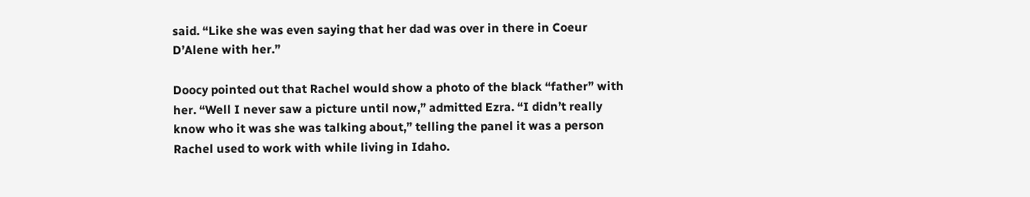said. “Like she was even saying that her dad was over in there in Coeur D’Alene with her.”

Doocy pointed out that Rachel would show a photo of the black “father” with her. “Well I never saw a picture until now,” admitted Ezra. “I didn’t really know who it was she was talking about,” telling the panel it was a person Rachel used to work with while living in Idaho.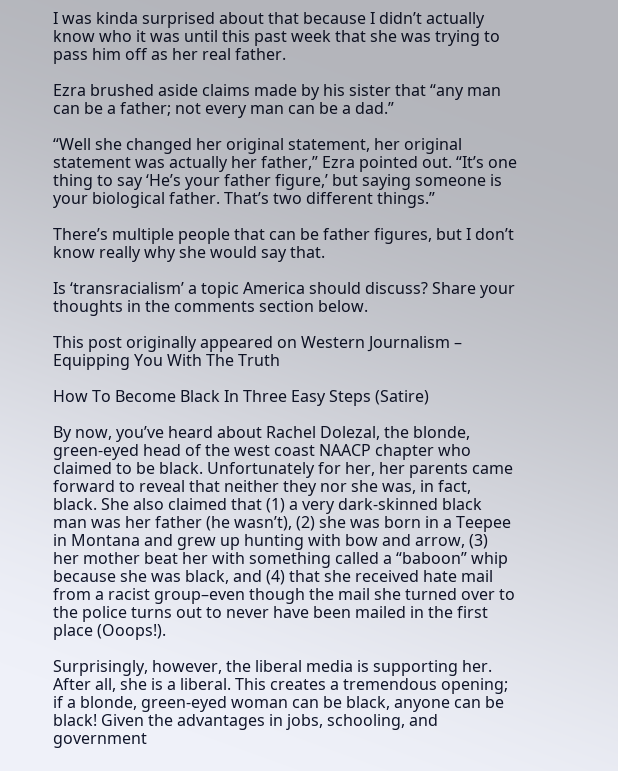I was kinda surprised about that because I didn’t actually know who it was until this past week that she was trying to pass him off as her real father.

Ezra brushed aside claims made by his sister that “any man can be a father; not every man can be a dad.”

“Well she changed her original statement, her original statement was actually her father,” Ezra pointed out. “It’s one thing to say ‘He’s your father figure,’ but saying someone is your biological father. That’s two different things.”

There’s multiple people that can be father figures, but I don’t know really why she would say that.

Is ‘transracialism’ a topic America should discuss? Share your thoughts in the comments section below.

This post originally appeared on Western Journalism – Equipping You With The Truth

How To Become Black In Three Easy Steps (Satire)

By now, you’ve heard about Rachel Dolezal, the blonde, green-eyed head of the west coast NAACP chapter who claimed to be black. Unfortunately for her, her parents came forward to reveal that neither they nor she was, in fact, black. She also claimed that (1) a very dark-skinned black man was her father (he wasn’t), (2) she was born in a Teepee in Montana and grew up hunting with bow and arrow, (3) her mother beat her with something called a “baboon” whip because she was black, and (4) that she received hate mail from a racist group–even though the mail she turned over to the police turns out to never have been mailed in the first place (Ooops!).

Surprisingly, however, the liberal media is supporting her. After all, she is a liberal. This creates a tremendous opening; if a blonde, green-eyed woman can be black, anyone can be black! Given the advantages in jobs, schooling, and government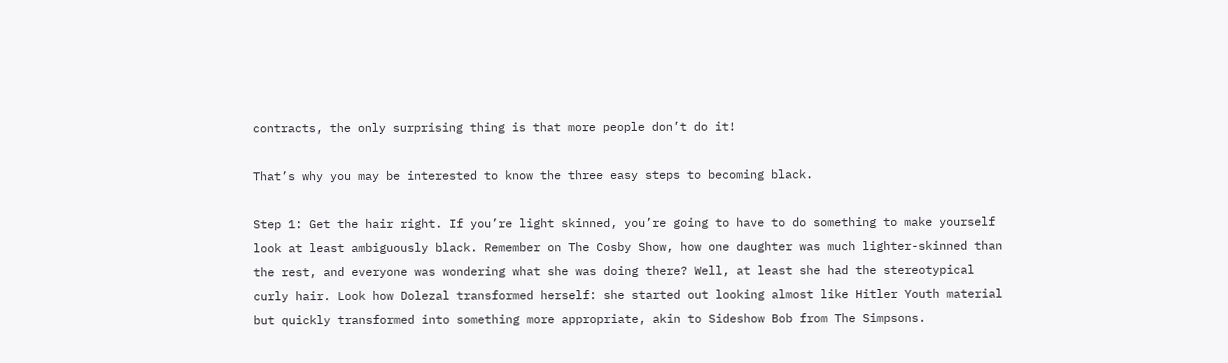contracts, the only surprising thing is that more people don’t do it!

That’s why you may be interested to know the three easy steps to becoming black.

Step 1: Get the hair right. If you’re light skinned, you’re going to have to do something to make yourself look at least ambiguously black. Remember on The Cosby Show, how one daughter was much lighter-skinned than the rest, and everyone was wondering what she was doing there? Well, at least she had the stereotypical curly hair. Look how Dolezal transformed herself: she started out looking almost like Hitler Youth material but quickly transformed into something more appropriate, akin to Sideshow Bob from The Simpsons.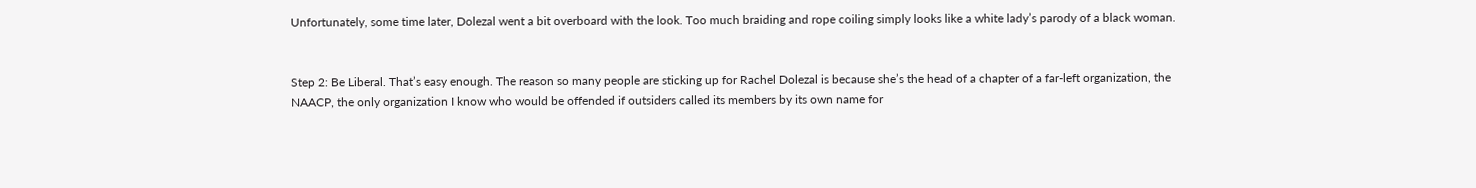Unfortunately, some time later, Dolezal went a bit overboard with the look. Too much braiding and rope coiling simply looks like a white lady’s parody of a black woman.


Step 2: Be Liberal. That’s easy enough. The reason so many people are sticking up for Rachel Dolezal is because she’s the head of a chapter of a far-left organization, the NAACP, the only organization I know who would be offended if outsiders called its members by its own name for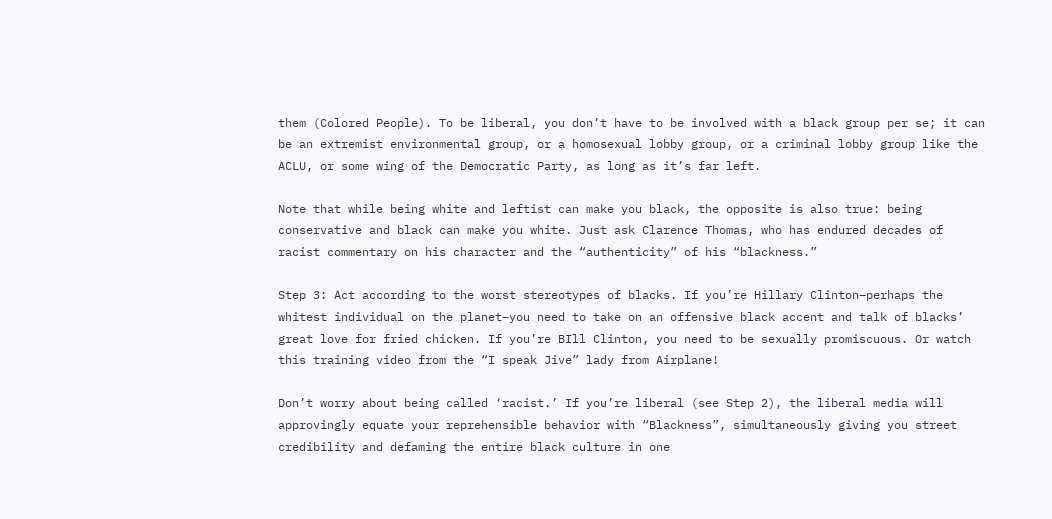them (Colored People). To be liberal, you don’t have to be involved with a black group per se; it can be an extremist environmental group, or a homosexual lobby group, or a criminal lobby group like the ACLU, or some wing of the Democratic Party, as long as it’s far left.

Note that while being white and leftist can make you black, the opposite is also true: being conservative and black can make you white. Just ask Clarence Thomas, who has endured decades of racist commentary on his character and the “authenticity” of his “blackness.”

Step 3: Act according to the worst stereotypes of blacks. If you’re Hillary Clinton–perhaps the whitest individual on the planet–you need to take on an offensive black accent and talk of blacks’ great love for fried chicken. If you’re BIll Clinton, you need to be sexually promiscuous. Or watch this training video from the “I speak Jive” lady from Airplane!

Don’t worry about being called ‘racist.’ If you’re liberal (see Step 2), the liberal media will approvingly equate your reprehensible behavior with “Blackness”, simultaneously giving you street credibility and defaming the entire black culture in one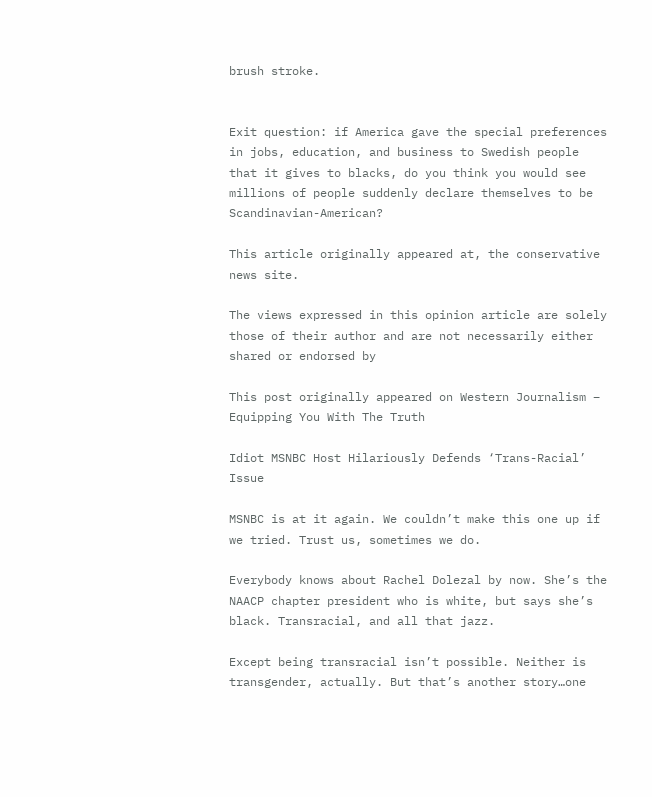brush stroke.


Exit question: if America gave the special preferences in jobs, education, and business to Swedish people that it gives to blacks, do you think you would see millions of people suddenly declare themselves to be Scandinavian-American?

This article originally appeared at, the conservative news site.

The views expressed in this opinion article are solely those of their author and are not necessarily either shared or endorsed by

This post originally appeared on Western Journalism – Equipping You With The Truth

Idiot MSNBC Host Hilariously Defends ‘Trans-Racial’ Issue

MSNBC is at it again. We couldn’t make this one up if we tried. Trust us, sometimes we do.

Everybody knows about Rachel Dolezal by now. She’s the NAACP chapter president who is white, but says she’s black. Transracial, and all that jazz.

Except being transracial isn’t possible. Neither is transgender, actually. But that’s another story…one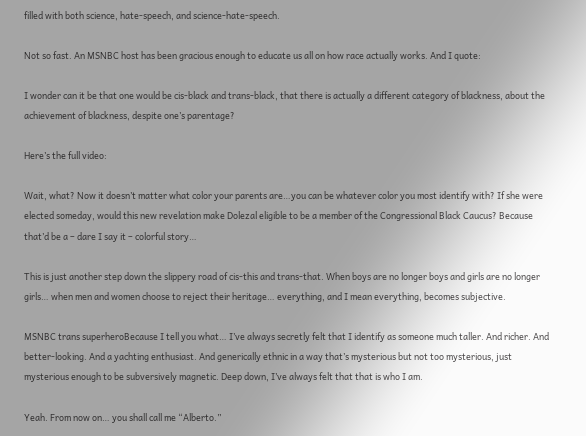filled with both science, hate-speech, and science-hate-speech.

Not so fast. An MSNBC host has been gracious enough to educate us all on how race actually works. And I quote:

I wonder can it be that one would be cis-black and trans-black, that there is actually a different category of blackness, about the achievement of blackness, despite one’s parentage?

Here’s the full video:

Wait, what? Now it doesn’t matter what color your parents are…you can be whatever color you most identify with? If she were elected someday, would this new revelation make Dolezal eligible to be a member of the Congressional Black Caucus? Because that’d be a – dare I say it – colorful story…

This is just another step down the slippery road of cis-this and trans-that. When boys are no longer boys and girls are no longer girls… when men and women choose to reject their heritage… everything, and I mean everything, becomes subjective.

MSNBC trans superheroBecause I tell you what… I’ve always secretly felt that I identify as someone much taller. And richer. And better-looking. And a yachting enthusiast. And generically ethnic in a way that’s mysterious but not too mysterious, just mysterious enough to be subversively magnetic. Deep down, I’ve always felt that that is who I am.

Yeah. From now on… you shall call me “Alberto.”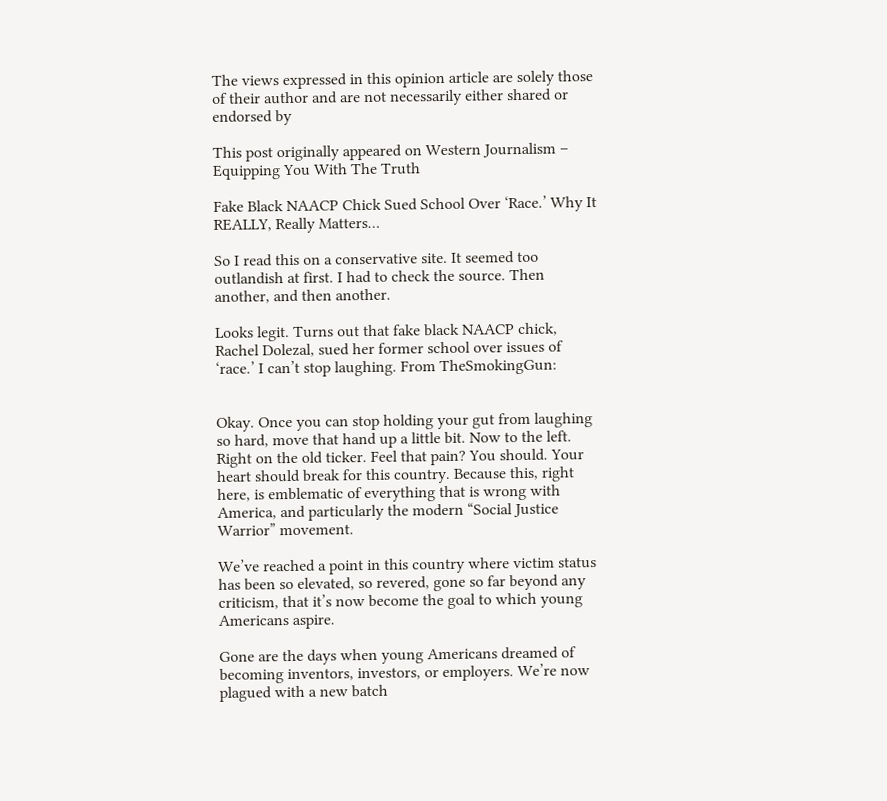The views expressed in this opinion article are solely those of their author and are not necessarily either shared or endorsed by

This post originally appeared on Western Journalism – Equipping You With The Truth

Fake Black NAACP Chick Sued School Over ‘Race.’ Why It REALLY, Really Matters…

So I read this on a conservative site. It seemed too outlandish at first. I had to check the source. Then another, and then another.

Looks legit. Turns out that fake black NAACP chick, Rachel Dolezal, sued her former school over issues of ‘race.’ I can’t stop laughing. From TheSmokingGun:


Okay. Once you can stop holding your gut from laughing so hard, move that hand up a little bit. Now to the left. Right on the old ticker. Feel that pain? You should. Your heart should break for this country. Because this, right here, is emblematic of everything that is wrong with America, and particularly the modern “Social Justice Warrior” movement.

We’ve reached a point in this country where victim status has been so elevated, so revered, gone so far beyond any criticism, that it’s now become the goal to which young Americans aspire.

Gone are the days when young Americans dreamed of becoming inventors, investors, or employers. We’re now plagued with a new batch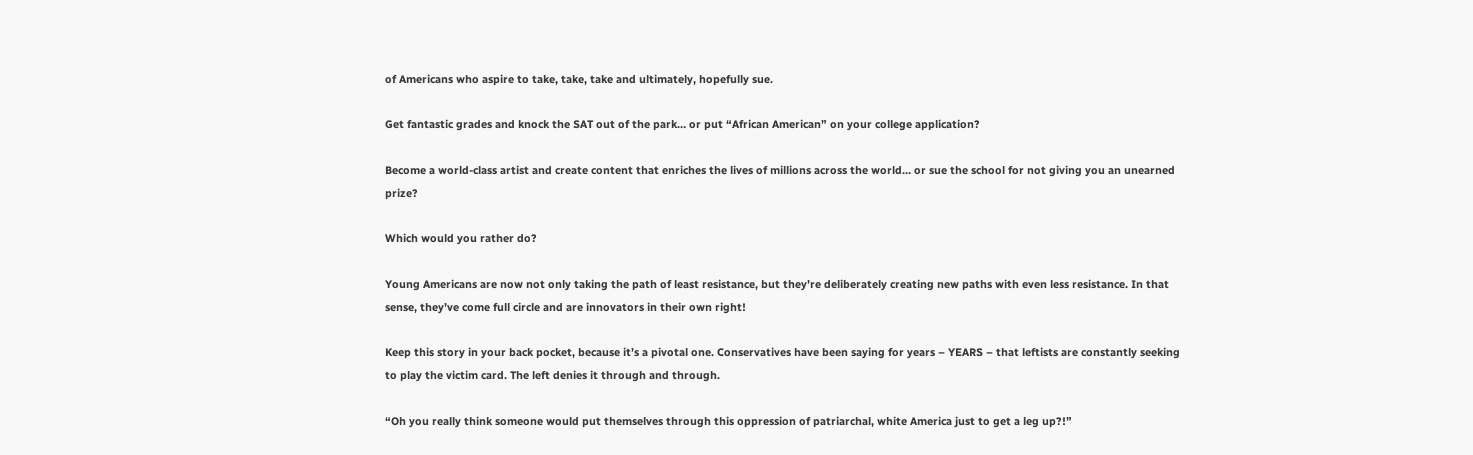of Americans who aspire to take, take, take and ultimately, hopefully sue.

Get fantastic grades and knock the SAT out of the park… or put “African American” on your college application?

Become a world-class artist and create content that enriches the lives of millions across the world… or sue the school for not giving you an unearned prize?

Which would you rather do?

Young Americans are now not only taking the path of least resistance, but they’re deliberately creating new paths with even less resistance. In that sense, they’ve come full circle and are innovators in their own right!

Keep this story in your back pocket, because it’s a pivotal one. Conservatives have been saying for years – YEARS – that leftists are constantly seeking to play the victim card. The left denies it through and through.

“Oh you really think someone would put themselves through this oppression of patriarchal, white America just to get a leg up?!”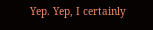Yep. Yep, I certainly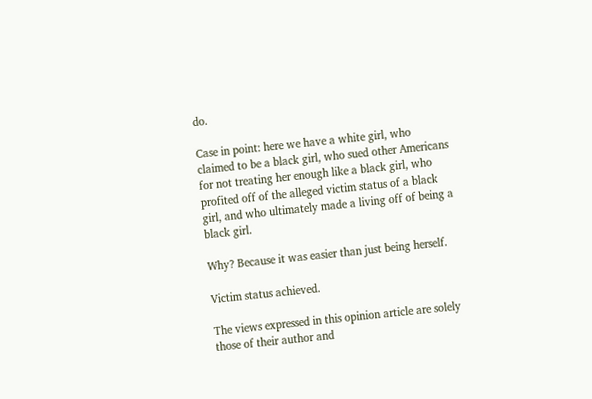do.

Case in point: here we have a white girl, who claimed to be a black girl, who sued other Americans for not treating her enough like a black girl, who profited off of the alleged victim status of a black girl, and who ultimately made a living off of being a black girl.

Why? Because it was easier than just being herself.

Victim status achieved.

The views expressed in this opinion article are solely those of their author and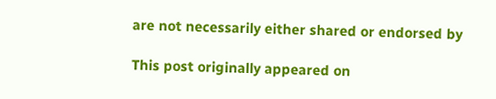are not necessarily either shared or endorsed by

This post originally appeared on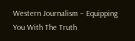Western Journalism – Equipping You With The Truth